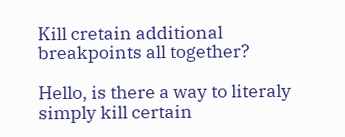Kill cretain additional breakpoints all together?

Hello, is there a way to literaly simply kill certain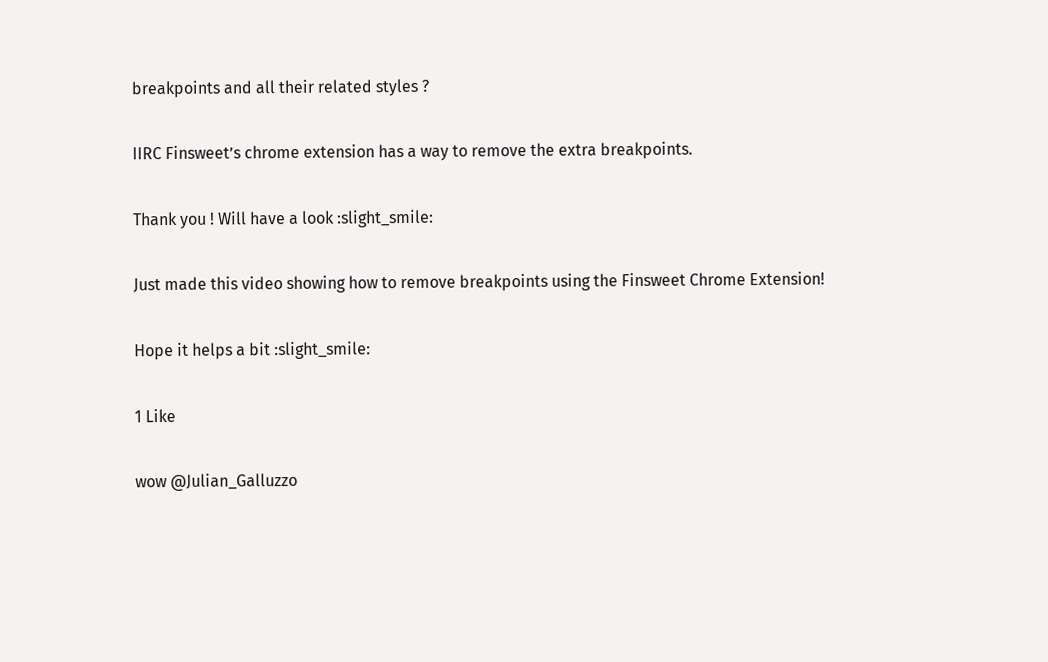breakpoints and all their related styles ?

IIRC Finsweet’s chrome extension has a way to remove the extra breakpoints.

Thank you ! Will have a look :slight_smile:

Just made this video showing how to remove breakpoints using the Finsweet Chrome Extension!

Hope it helps a bit :slight_smile:

1 Like

wow @Julian_Galluzzo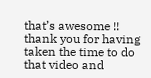that’s awesome !! thank you for having taken the time to do that video and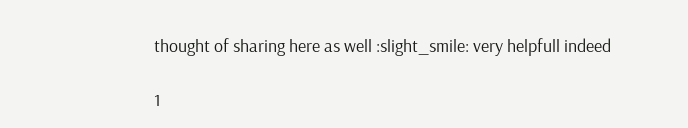thought of sharing here as well :slight_smile: very helpfull indeed

1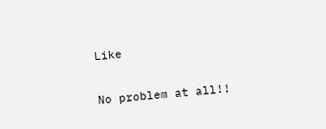Like

No problem at all!!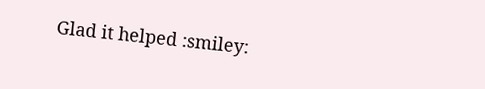Glad it helped :smiley: